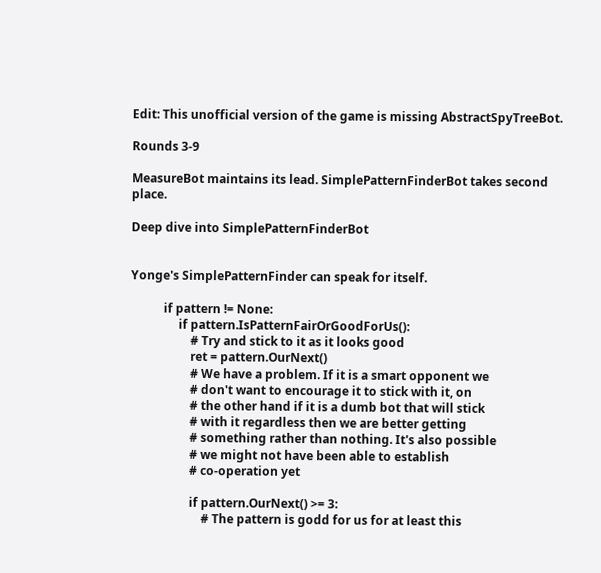Edit: This unofficial version of the game is missing AbstractSpyTreeBot.

Rounds 3-9

MeasureBot maintains its lead. SimplePatternFinderBot takes second place.

Deep dive into SimplePatternFinderBot


Yonge's SimplePatternFinder can speak for itself.

           if pattern != None:
                if pattern.IsPatternFairOrGoodForUs():
                    # Try and stick to it as it looks good
                    ret = pattern.OurNext()
                    # We have a problem. If it is a smart opponent we
                    # don't want to encourage it to stick with it, on
                    # the other hand if it is a dumb bot that will stick
                    # with it regardless then we are better getting
                    # something rather than nothing. It's also possible
                    # we might not have been able to establish
                    # co-operation yet

                    if pattern.OurNext() >= 3:
                        # The pattern is godd for us for at least this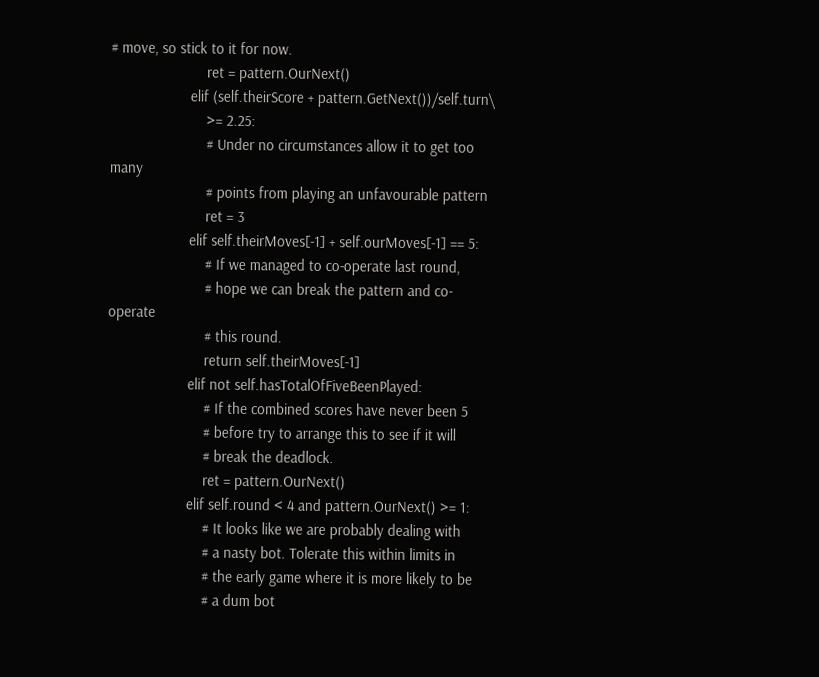# move, so stick to it for now.
                        ret = pattern.OurNext()
                    elif (self.theirScore + pattern.GetNext())/self.turn\
                        >= 2.25:
                        # Under no circumstances allow it to get too many
                        # points from playing an unfavourable pattern
                        ret = 3
                    elif self.theirMoves[-1] + self.ourMoves[-1] == 5:
                        # If we managed to co-operate last round,
                        # hope we can break the pattern and co-operate
                        # this round.
                        return self.theirMoves[-1]
                    elif not self.hasTotalOfFiveBeenPlayed:
                        # If the combined scores have never been 5
                        # before try to arrange this to see if it will
                        # break the deadlock.
                        ret = pattern.OurNext()
                    elif self.round < 4 and pattern.OurNext() >= 1:
                        # It looks like we are probably dealing with
                        # a nasty bot. Tolerate this within limits in
                        # the early game where it is more likely to be
                        # a dum bot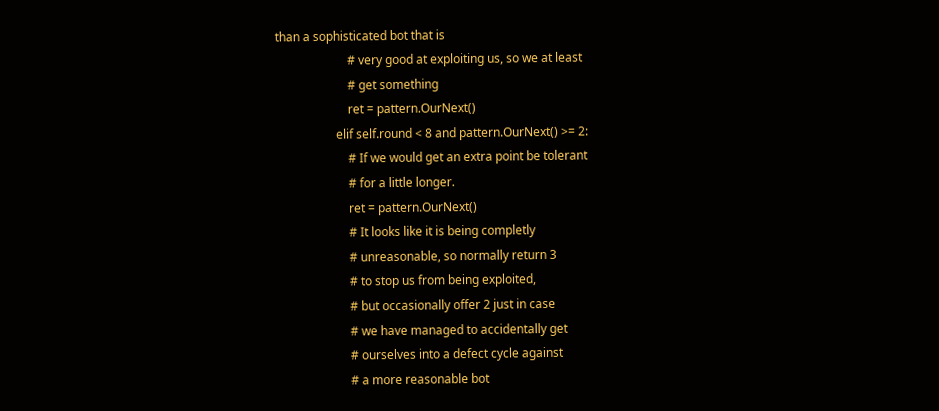than a sophisticated bot that is
                        # very good at exploiting us, so we at least
                        # get something
                        ret = pattern.OurNext()
                    elif self.round < 8 and pattern.OurNext() >= 2:
                        # If we would get an extra point be tolerant
                        # for a little longer.
                        ret = pattern.OurNext()
                        # It looks like it is being completly
                        # unreasonable, so normally return 3
                        # to stop us from being exploited,
                        # but occasionally offer 2 just in case
                        # we have managed to accidentally get
                        # ourselves into a defect cycle against
                        # a more reasonable bot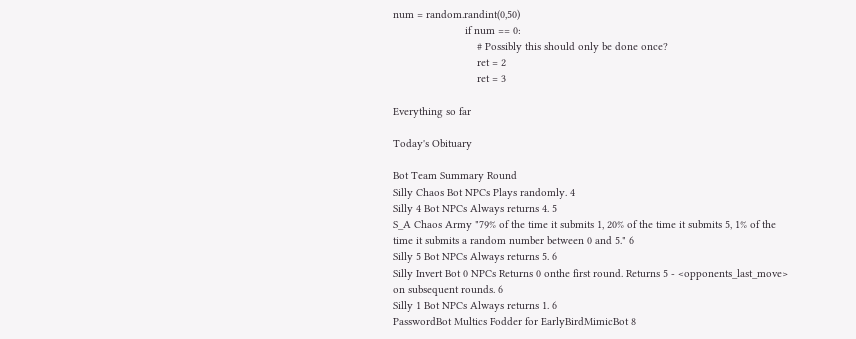num = random.randint(0,50)
                        if num == 0:
                            # Possibly this should only be done once?
                            ret = 2
                            ret = 3

Everything so far

Today's Obituary

Bot Team Summary Round
Silly Chaos Bot NPCs Plays randomly. 4
Silly 4 Bot NPCs Always returns 4. 5
S_A Chaos Army "79% of the time it submits 1, 20% of the time it submits 5, 1% of the time it submits a random number between 0 and 5." 6
Silly 5 Bot NPCs Always returns 5. 6
Silly Invert Bot 0 NPCs Returns 0 onthe first round. Returns 5 - <opponents_last_move> on subsequent rounds. 6
Silly 1 Bot NPCs Always returns 1. 6
PasswordBot Multics Fodder for EarlyBirdMimicBot 8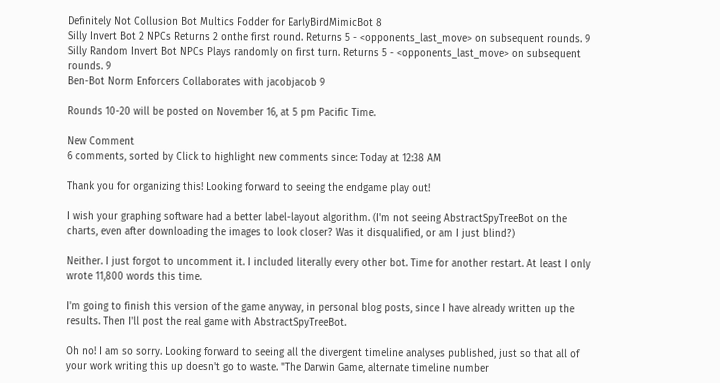Definitely Not Collusion Bot Multics Fodder for EarlyBirdMimicBot 8
Silly Invert Bot 2 NPCs Returns 2 onthe first round. Returns 5 - <opponents_last_move> on subsequent rounds. 9
Silly Random Invert Bot NPCs Plays randomly on first turn. Returns 5 - <opponents_last_move> on subsequent rounds. 9
Ben-Bot Norm Enforcers Collaborates with jacobjacob 9

Rounds 10-20 will be posted on November 16, at 5 pm Pacific Time.

New Comment
6 comments, sorted by Click to highlight new comments since: Today at 12:38 AM

Thank you for organizing this! Looking forward to seeing the endgame play out!

I wish your graphing software had a better label-layout algorithm. (I'm not seeing AbstractSpyTreeBot on the charts, even after downloading the images to look closer? Was it disqualified, or am I just blind?)

Neither. I just forgot to uncomment it. I included literally every other bot. Time for another restart. At least I only wrote 11,800 words this time.

I'm going to finish this version of the game anyway, in personal blog posts, since I have already written up the results. Then I'll post the real game with AbstractSpyTreeBot.

Oh no! I am so sorry. Looking forward to seeing all the divergent timeline analyses published, just so that all of your work writing this up doesn't go to waste. "The Darwin Game, alternate timeline number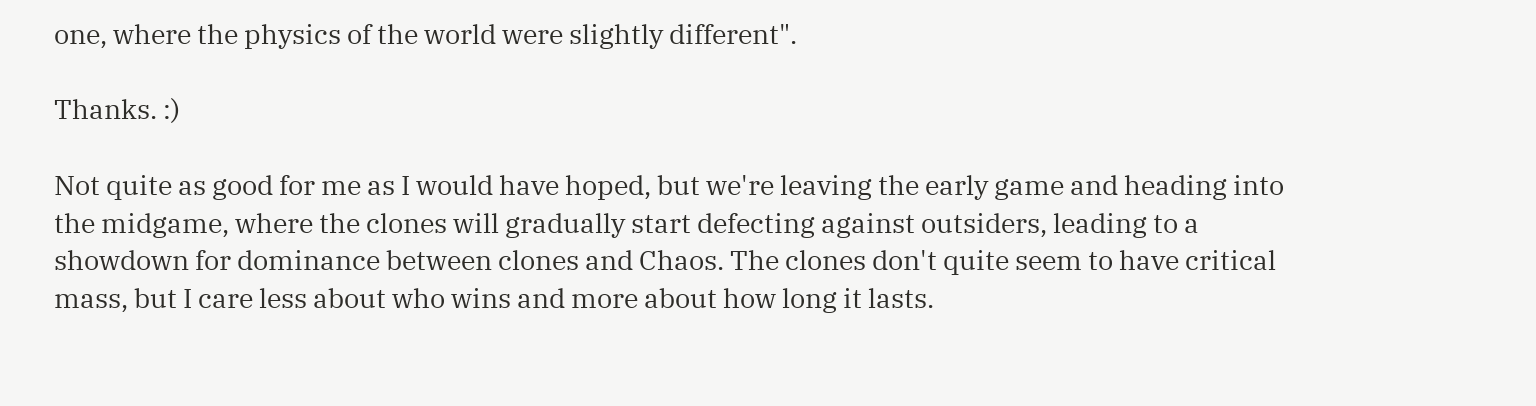one, where the physics of the world were slightly different".

Thanks. :)

Not quite as good for me as I would have hoped, but we're leaving the early game and heading into the midgame, where the clones will gradually start defecting against outsiders, leading to a showdown for dominance between clones and Chaos. The clones don't quite seem to have critical mass, but I care less about who wins and more about how long it lasts.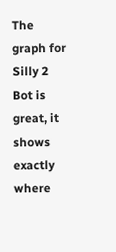The graph for Silly 2 Bot is great, it shows exactly where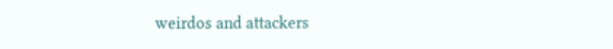weirdos and attackers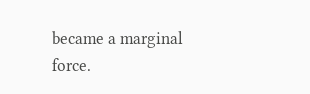became a marginal force.